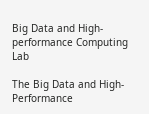Big Data and High-performance Computing Lab

The Big Data and High-Performance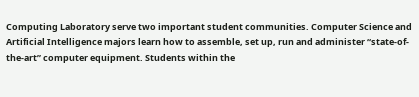Computing Laboratory serve two important student communities. Computer Science and Artificial Intelligence majors learn how to assemble, set up, run and administer “state-of-the-art” computer equipment. Students within the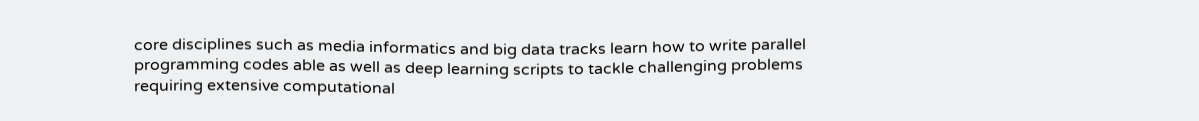core disciplines such as media informatics and big data tracks learn how to write parallel programming codes able as well as deep learning scripts to tackle challenging problems requiring extensive computational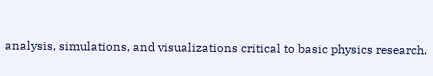analysis, simulations, and visualizations critical to basic physics research.